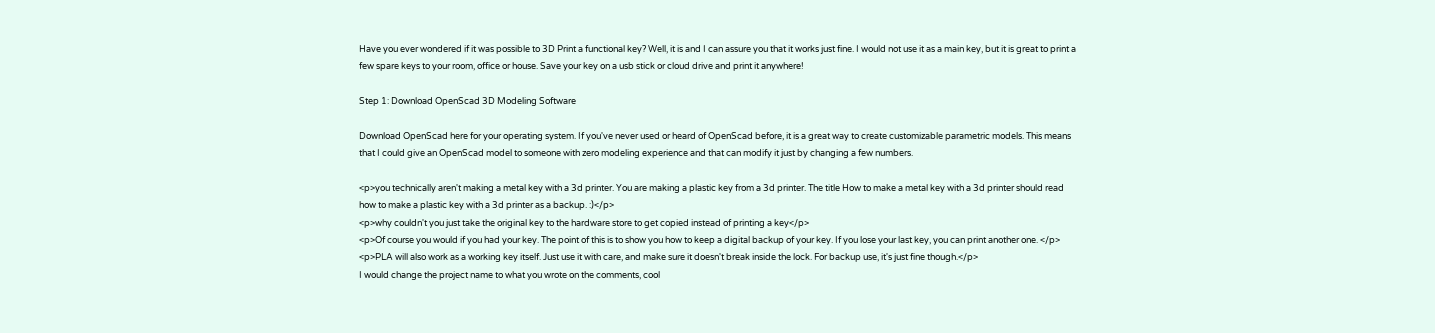Have you ever wondered if it was possible to 3D Print a functional key? Well, it is and I can assure you that it works just fine. I would not use it as a main key, but it is great to print a few spare keys to your room, office or house. Save your key on a usb stick or cloud drive and print it anywhere!

Step 1: Download OpenScad 3D Modeling Software

Download OpenScad here for your operating system. If you've never used or heard of OpenScad before, it is a great way to create customizable parametric models. This means that I could give an OpenScad model to someone with zero modeling experience and that can modify it just by changing a few numbers.

<p>you technically aren't making a metal key with a 3d printer. You are making a plastic key from a 3d printer. The title How to make a metal key with a 3d printer should read how to make a plastic key with a 3d printer as a backup. :)</p>
<p>why couldn't you just take the original key to the hardware store to get copied instead of printing a key</p>
<p>Of course you would if you had your key. The point of this is to show you how to keep a digital backup of your key. If you lose your last key, you can print another one. </p>
<p>PLA will also work as a working key itself. Just use it with care, and make sure it doesn't break inside the lock. For backup use, it's just fine though.</p>
I would change the project name to what you wrote on the comments, cool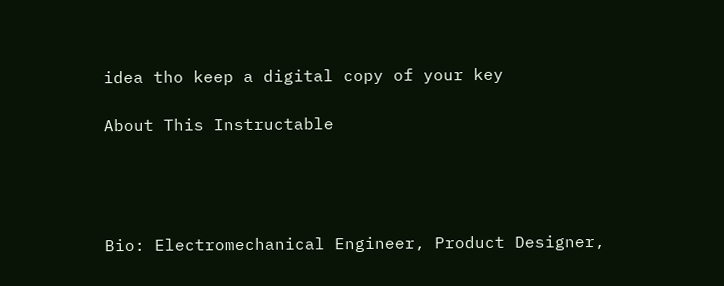idea tho keep a digital copy of your key

About This Instructable




Bio: Electromechanical Engineer, Product Designer,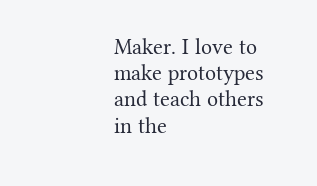Maker. I love to make prototypes and teach others in the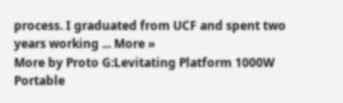process. I graduated from UCF and spent two years working ... More »
More by Proto G:Levitating Platform 1000W Portable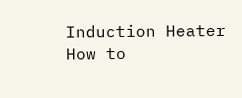Induction Heater How to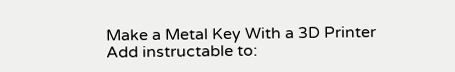Make a Metal Key With a 3D Printer
Add instructable to: